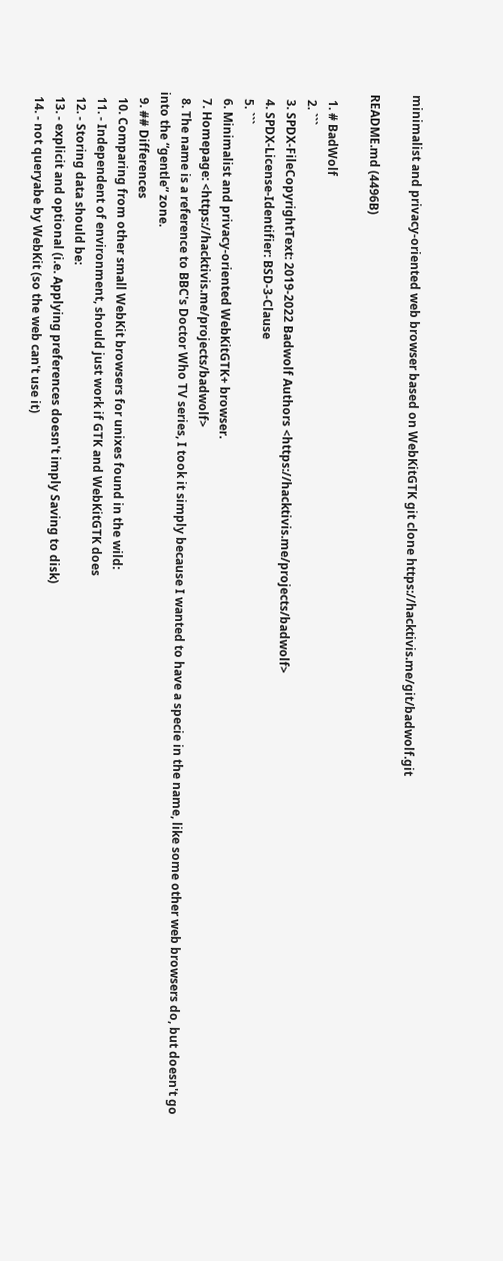minimalist and privacy-oriented web browser based on WebKitGTK git clone https://hacktivis.me/git/badwolf.git

README.md (4496B)

  1. # BadWolf
  2. ```
  3. SPDX-FileCopyrightText: 2019-2022 Badwolf Authors <https://hacktivis.me/projects/badwolf>
  4. SPDX-License-Identifier: BSD-3-Clause
  5. ```
  6. Minimalist and privacy-oriented WebKitGTK+ browser.
  7. Homepage: <https://hacktivis.me/projects/badwolf>
  8. The name is a reference to BBC's Doctor Who TV series, I took it simply because I wanted to have a specie in the name, like some other web browsers do, but doesn't go into the “gentle” zone.
  9. ## Differences
  10. Comparing from other small WebKit browsers for unixes found in the wild:
  11. - Independent of environment, should just work if GTK and WebKitGTK does
  12. - Storing data should be:
  13. - explicit and optional (i.e. Applying preferences doesn't imply Saving to disk)
  14. - not queryabe by WebKit (so the web can't use it)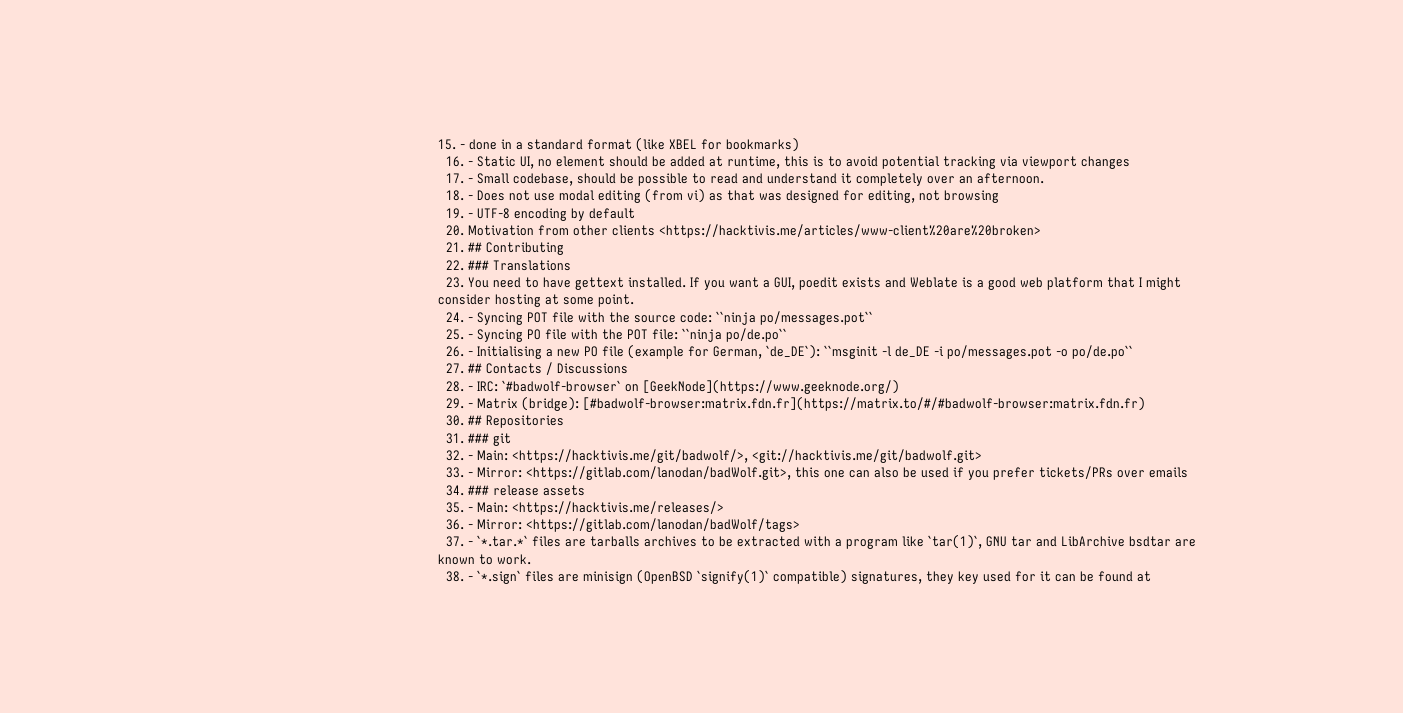15. - done in a standard format (like XBEL for bookmarks)
  16. - Static UI, no element should be added at runtime, this is to avoid potential tracking via viewport changes
  17. - Small codebase, should be possible to read and understand it completely over an afternoon.
  18. - Does not use modal editing (from vi) as that was designed for editing, not browsing
  19. - UTF-8 encoding by default
  20. Motivation from other clients <https://hacktivis.me/articles/www-client%20are%20broken>
  21. ## Contributing
  22. ### Translations
  23. You need to have gettext installed. If you want a GUI, poedit exists and Weblate is a good web platform that I might consider hosting at some point.
  24. - Syncing POT file with the source code: ``ninja po/messages.pot``
  25. - Syncing PO file with the POT file: ``ninja po/de.po``
  26. - Initialising a new PO file (example for German, `de_DE`): ``msginit -l de_DE -i po/messages.pot -o po/de.po``
  27. ## Contacts / Discussions
  28. - IRC: `#badwolf-browser` on [GeekNode](https://www.geeknode.org/)
  29. - Matrix (bridge): [#badwolf-browser:matrix.fdn.fr](https://matrix.to/#/#badwolf-browser:matrix.fdn.fr)
  30. ## Repositories
  31. ### git
  32. - Main: <https://hacktivis.me/git/badwolf/>, <git://hacktivis.me/git/badwolf.git>
  33. - Mirror: <https://gitlab.com/lanodan/badWolf.git>, this one can also be used if you prefer tickets/PRs over emails
  34. ### release assets
  35. - Main: <https://hacktivis.me/releases/>
  36. - Mirror: <https://gitlab.com/lanodan/badWolf/tags>
  37. - `*.tar.*` files are tarballs archives to be extracted with a program like `tar(1)`, GNU tar and LibArchive bsdtar are known to work.
  38. - `*.sign` files are minisign (OpenBSD `signify(1)` compatible) signatures, they key used for it can be found at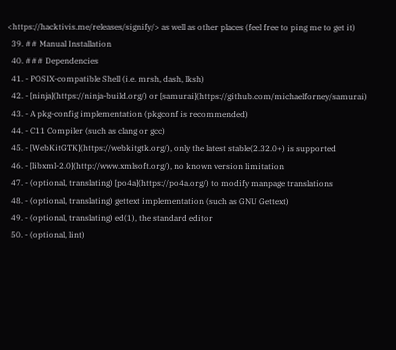<https://hacktivis.me/releases/signify/> as well as other places (feel free to ping me to get it)
  39. ## Manual Installation
  40. ### Dependencies
  41. - POSIX-compatible Shell (i.e. mrsh, dash, lksh)
  42. - [ninja](https://ninja-build.org/) or [samurai](https://github.com/michaelforney/samurai)
  43. - A pkg-config implementation (pkgconf is recommended)
  44. - C11 Compiler (such as clang or gcc)
  45. - [WebKitGTK](https://webkitgtk.org/), only the latest stable(2.32.0+) is supported
  46. - [libxml-2.0](http://www.xmlsoft.org/), no known version limitation
  47. - (optional, translating) [po4a](https://po4a.org/) to modify manpage translations
  48. - (optional, translating) gettext implementation (such as GNU Gettext)
  49. - (optional, translating) ed(1), the standard editor
  50. - (optional, lint)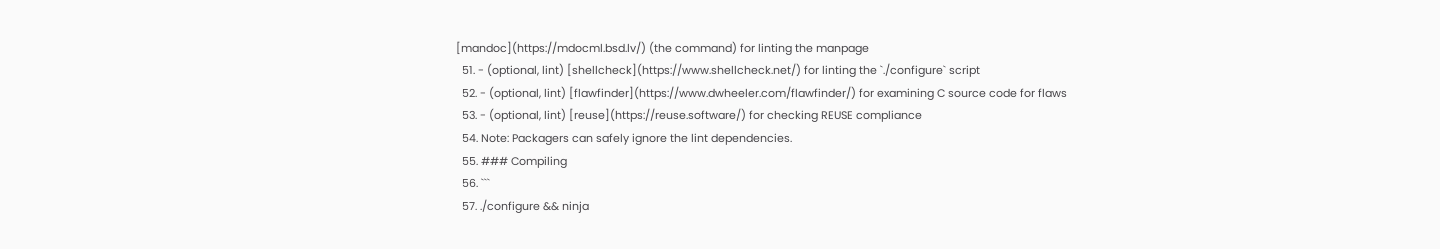[mandoc](https://mdocml.bsd.lv/) (the command) for linting the manpage
  51. - (optional, lint) [shellcheck](https://www.shellcheck.net/) for linting the `./configure` script
  52. - (optional, lint) [flawfinder](https://www.dwheeler.com/flawfinder/) for examining C source code for flaws
  53. - (optional, lint) [reuse](https://reuse.software/) for checking REUSE compliance
  54. Note: Packagers can safely ignore the lint dependencies.
  55. ### Compiling
  56. ```
  57. ./configure && ninja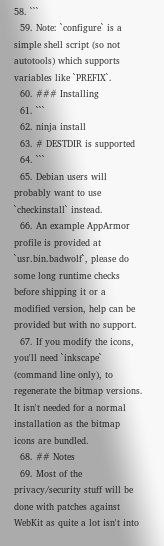58. ```
  59. Note: `configure` is a simple shell script (so not autotools) which supports variables like `PREFIX`.
  60. ### Installing
  61. ```
  62. ninja install
  63. # DESTDIR is supported
  64. ```
  65. Debian users will probably want to use `checkinstall` instead.
  66. An example AppArmor profile is provided at `usr.bin.badwolf`, please do some long runtime checks before shipping it or a modified version, help can be provided but with no support.
  67. If you modify the icons, you'll need `inkscape` (command line only), to regenerate the bitmap versions. It isn't needed for a normal installation as the bitmap icons are bundled.
  68. ## Notes
  69. Most of the privacy/security stuff will be done with patches against WebKit as quite a lot isn't into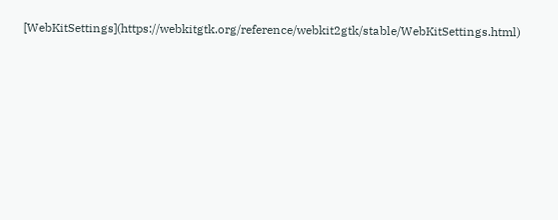[WebKitSettings](https://webkitgtk.org/reference/webkit2gtk/stable/WebKitSettings.html)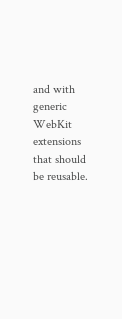and with generic WebKit extensions that should be reusable.